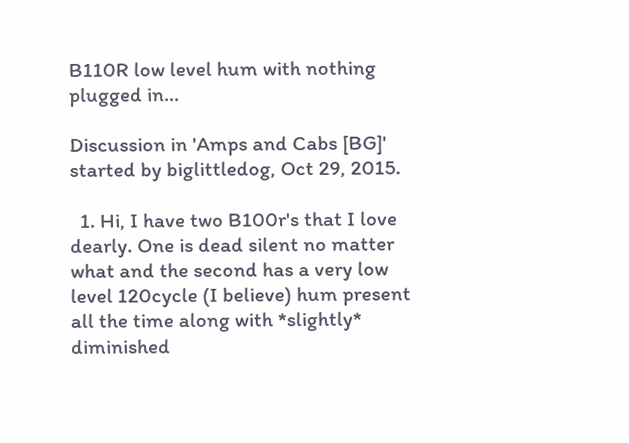B110R low level hum with nothing plugged in...

Discussion in 'Amps and Cabs [BG]' started by biglittledog, Oct 29, 2015.

  1. Hi, I have two B100r's that I love dearly. One is dead silent no matter what and the second has a very low level 120cycle (I believe) hum present all the time along with *slightly* diminished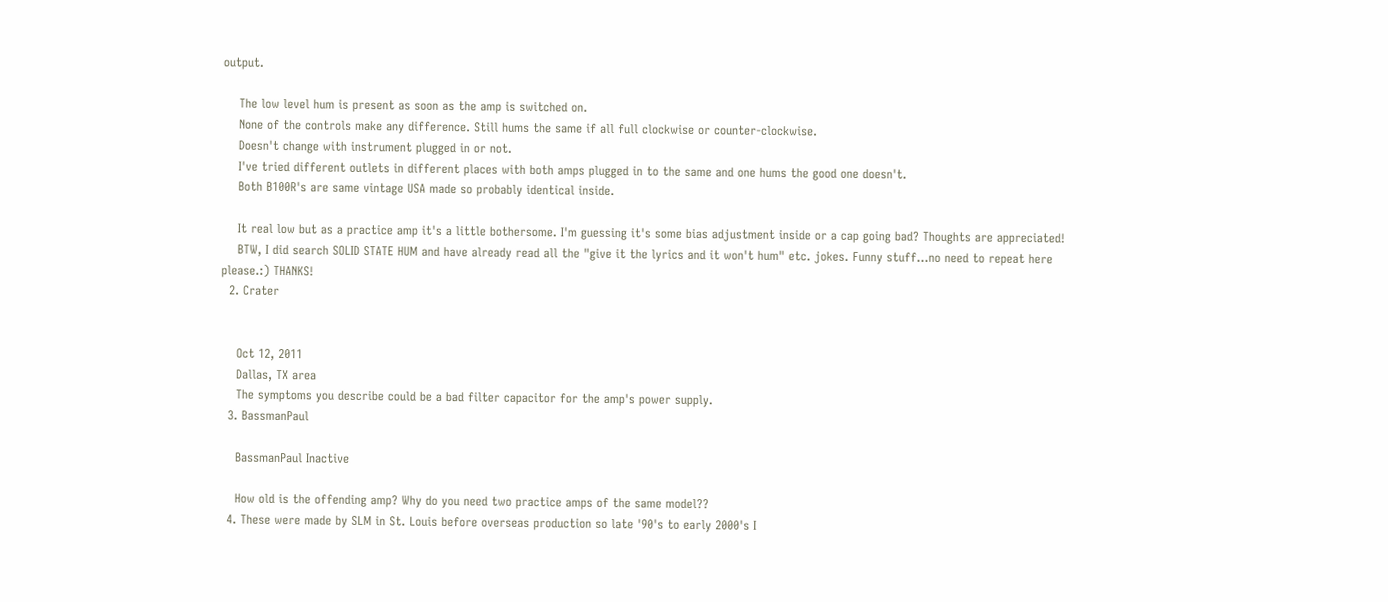output.

    The low level hum is present as soon as the amp is switched on.
    None of the controls make any difference. Still hums the same if all full clockwise or counter-clockwise.
    Doesn't change with instrument plugged in or not.
    I've tried different outlets in different places with both amps plugged in to the same and one hums the good one doesn't.
    Both B100R's are same vintage USA made so probably identical inside.

    It real low but as a practice amp it's a little bothersome. I'm guessing it's some bias adjustment inside or a cap going bad? Thoughts are appreciated!
    BTW, I did search SOLID STATE HUM and have already read all the "give it the lyrics and it won't hum" etc. jokes. Funny stuff...no need to repeat here please.:) THANKS!
  2. Crater


    Oct 12, 2011
    Dallas, TX area
    The symptoms you describe could be a bad filter capacitor for the amp's power supply.
  3. BassmanPaul

    BassmanPaul Inactive

    How old is the offending amp? Why do you need two practice amps of the same model??
  4. These were made by SLM in St. Louis before overseas production so late '90's to early 2000's I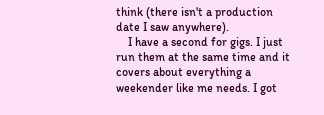think (there isn't a production date I saw anywhere).
    I have a second for gigs. I just run them at the same time and it covers about everything a weekender like me needs. I got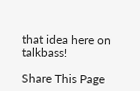that idea here on talkbass!

Share This Page